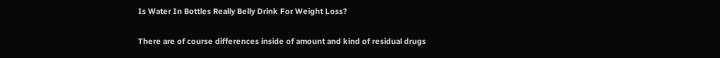Is Water In Bottles Really Belly Drink For Weight Loss?

There are of course differences inside of amount and kind of residual drugs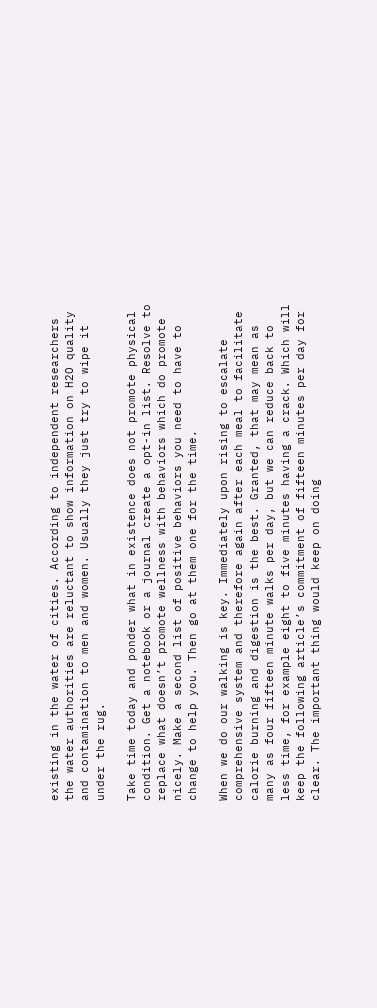existing in the water of cities. According to independent researchers the water authorities are reluctant to show information on H2O quality and contamination to men and women. Usually they just try to wipe it under the rug.

Take time today and ponder what in existence does not promote physical condition. Get a notebook or a journal create a opt-in list. Resolve to replace what doesn’t promote wellness with behaviors which do promote nicely. Make a second list of positive behaviors you need to have to change to help you. Then go at them one for the time.

When we do our walking is key. Immediately upon rising to escalate comprehensive system and therefore again after each meal to facilitate calorie burning and digestion is the best. Granted, that may mean as many as four fifteen minute walks per day, but we can reduce back to less time, for example eight to five minutes having a crack. Which will keep the following article’s commitment of fifteen minutes per day for clear. The important thing would keep on doing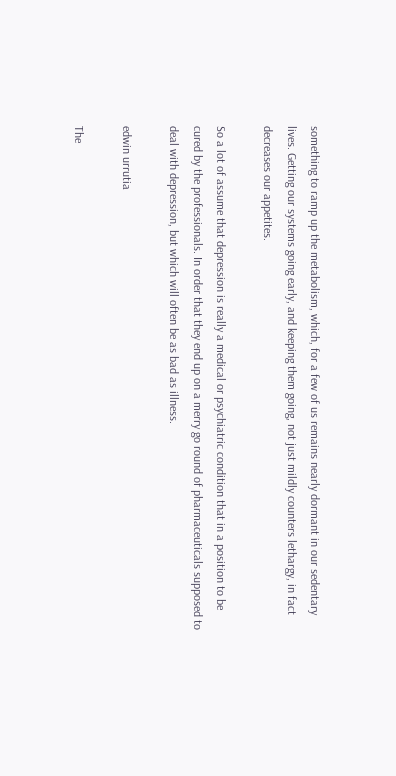something to ramp up the metabolism, which, for a few of us remains nearly dormant in our sedentary lives. Getting our systems going early, and keeping them going, not just mildly counters lethargy, in fact decreases our appetites.

So a lot of assume that depression is really a medical or psychiatric condition that in a position to be cured by the professionals. In order that they end up on a merry go round of pharmaceuticals supposed to deal with depression, but which will often be as bad as illness.

edwin urrutia

The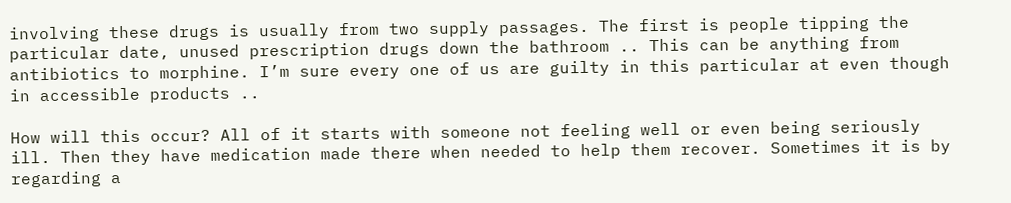involving these drugs is usually from two supply passages. The first is people tipping the particular date, unused prescription drugs down the bathroom .. This can be anything from antibiotics to morphine. I’m sure every one of us are guilty in this particular at even though in accessible products ..

How will this occur? All of it starts with someone not feeling well or even being seriously ill. Then they have medication made there when needed to help them recover. Sometimes it is by regarding a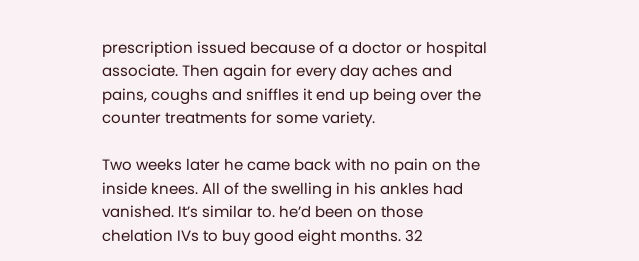prescription issued because of a doctor or hospital associate. Then again for every day aches and pains, coughs and sniffles it end up being over the counter treatments for some variety.

Two weeks later he came back with no pain on the inside knees. All of the swelling in his ankles had vanished. It’s similar to. he’d been on those chelation IVs to buy good eight months. 32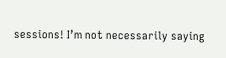sessions! I’m not necessarily saying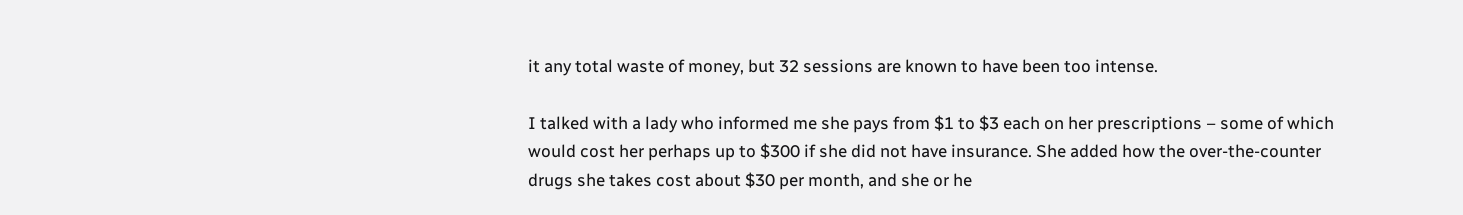it any total waste of money, but 32 sessions are known to have been too intense.

I talked with a lady who informed me she pays from $1 to $3 each on her prescriptions – some of which would cost her perhaps up to $300 if she did not have insurance. She added how the over-the-counter drugs she takes cost about $30 per month, and she or he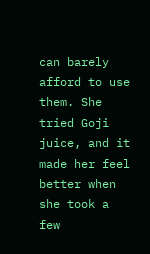can barely afford to use them. She tried Goji juice, and it made her feel better when she took a few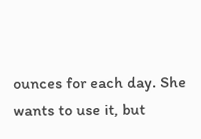ounces for each day. She wants to use it, but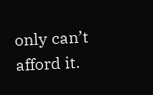only can’t afford it.